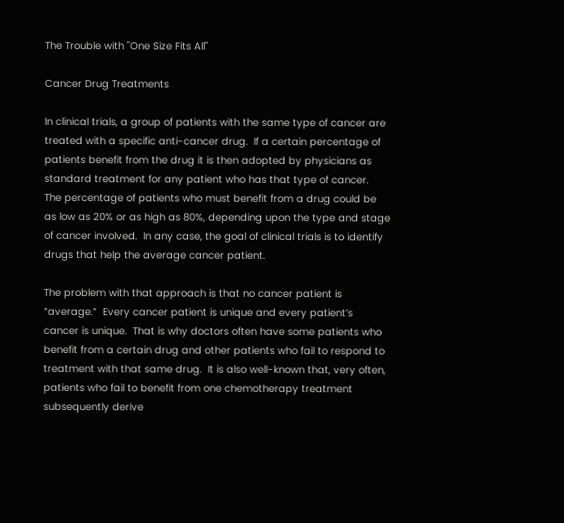The Trouble with "One Size Fits All"

Cancer Drug Treatments

In clinical trials, a group of patients with the same type of cancer are treated with a specific anti-cancer drug.  If a certain percentage of patients benefit from the drug it is then adopted by physicians as standard treatment for any patient who has that type of cancer.  The percentage of patients who must benefit from a drug could be as low as 20% or as high as 80%, depending upon the type and stage of cancer involved.  In any case, the goal of clinical trials is to identify drugs that help the average cancer patient.

The problem with that approach is that no cancer patient is “average.”  Every cancer patient is unique and every patient’s cancer is unique.  That is why doctors often have some patients who benefit from a certain drug and other patients who fail to respond to treatment with that same drug.  It is also well-known that, very often, patients who fail to benefit from one chemotherapy treatment subsequently derive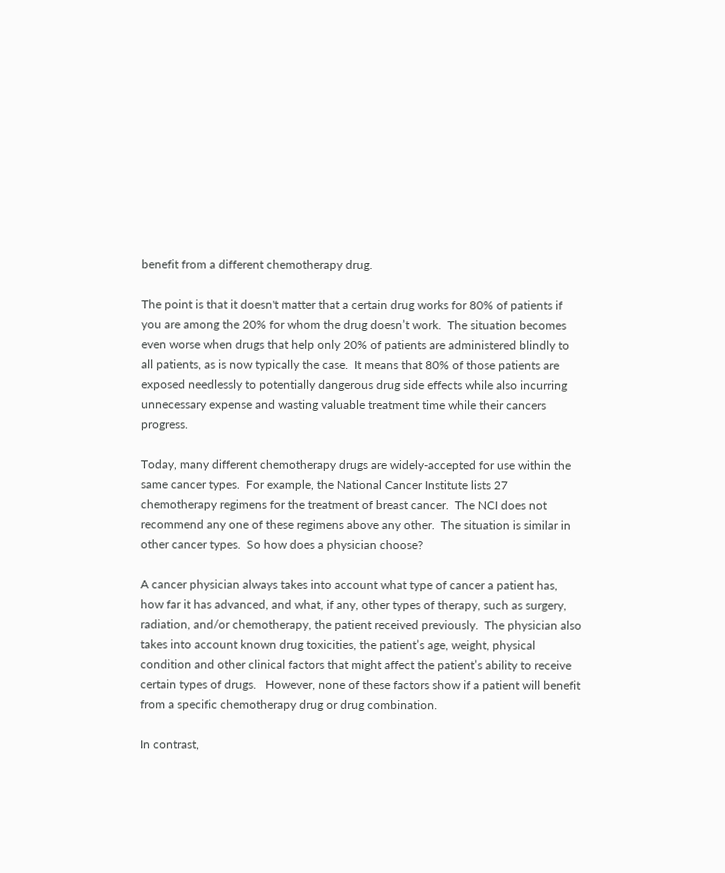benefit from a different chemotherapy drug.

The point is that it doesn't matter that a certain drug works for 80% of patients if you are among the 20% for whom the drug doesn’t work.  The situation becomes even worse when drugs that help only 20% of patients are administered blindly to all patients, as is now typically the case.  It means that 80% of those patients are exposed needlessly to potentially dangerous drug side effects while also incurring unnecessary expense and wasting valuable treatment time while their cancers progress.

Today, many different chemotherapy drugs are widely-accepted for use within the same cancer types.  For example, the National Cancer Institute lists 27 chemotherapy regimens for the treatment of breast cancer.  The NCI does not recommend any one of these regimens above any other.  The situation is similar in other cancer types.  So how does a physician choose?

A cancer physician always takes into account what type of cancer a patient has, how far it has advanced, and what, if any, other types of therapy, such as surgery, radiation, and/or chemotherapy, the patient received previously.  The physician also takes into account known drug toxicities, the patient’s age, weight, physical condition and other clinical factors that might affect the patient’s ability to receive certain types of drugs.   However, none of these factors show if a patient will benefit from a specific chemotherapy drug or drug combination.

In contrast,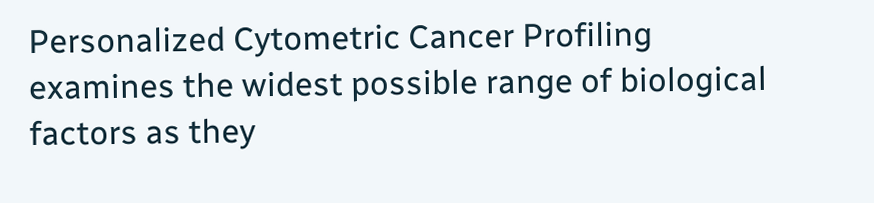Personalized Cytometric Cancer Profiling examines the widest possible range of biological factors as they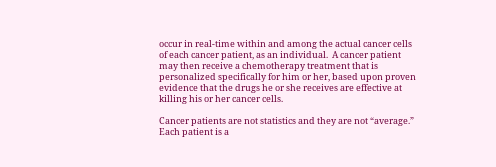occur in real-time within and among the actual cancer cells of each cancer patient, as an individual.  A cancer patient may then receive a chemotherapy treatment that is personalized specifically for him or her, based upon proven evidence that the drugs he or she receives are effective at killing his or her cancer cells.

Cancer patients are not statistics and they are not “average.”  Each patient is a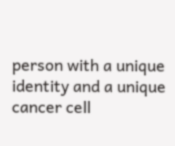person with a unique identity and a unique cancer cell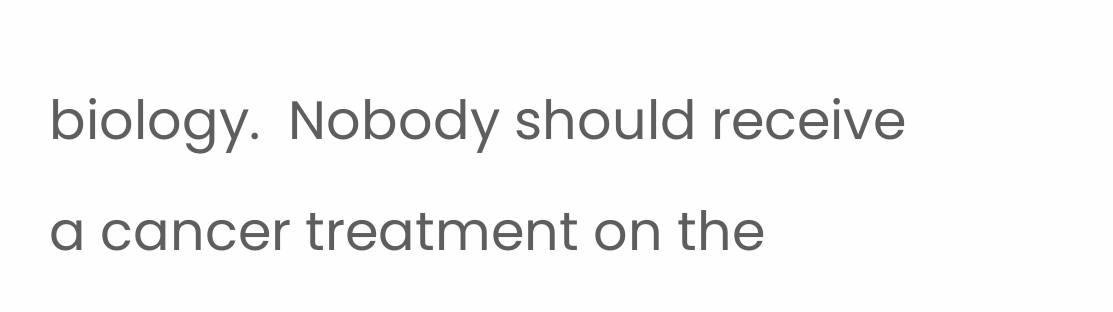biology.  Nobody should receive a cancer treatment on the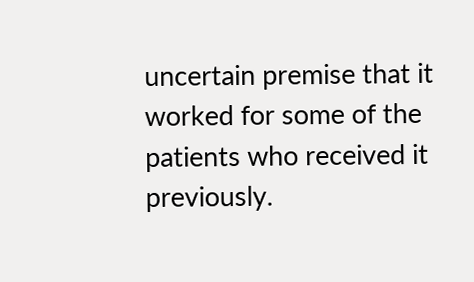uncertain premise that it worked for some of the patients who received it previously.